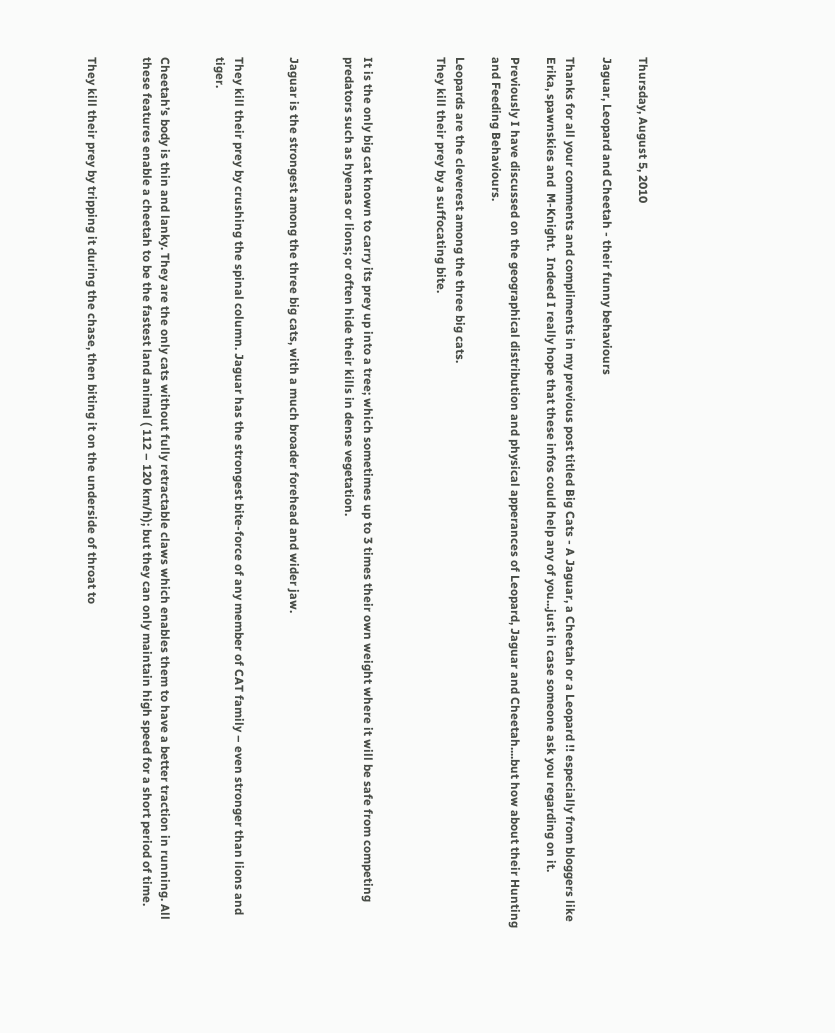Thursday, August 5, 2010

Jaguar, Leopard and Cheetah - their funny behaviours

Thanks for all your comments and compliments in my previous post titled Big Cats - A Jaguar, a Cheetah or a Leopard !! especially from bloggers like Erika, spawnskies and  M-Knight.  Indeed I really hope that these infos could help any of you...just in case someone ask you regarding on it.

Previously I have discussed on the geographical distribution and physical apperances of Leopard, Jaguar and Cheetah....but how about their Hunting and Feeding Behaviours.

Leopards are the cleverest among the three big cats.
They kill their prey by a suffocating bite.



It is the only big cat known to carry its prey up into a tree; which sometimes up to 3 times their own weight where it will be safe from competing predators such as hyenas or lions; or often hide their kills in dense vegetation.


Jaguar is the strongest among the three big cats, with a much broader forehead and wider jaw.


They kill their prey by crushing the spinal column. Jaguar has the strongest bite-force of any member of CAT family – even stronger than lions and tiger.


Cheetah’s body is thin and lanky. They are the only cats without fully retractable claws which enables them to have a better traction in running. All these features enable a cheetah to be the fastest land animal ( 112 – 120 km/h); but they can only maintain high speed for a short period of time.


They kill their prey by tripping it during the chase, then biting it on the underside of throat to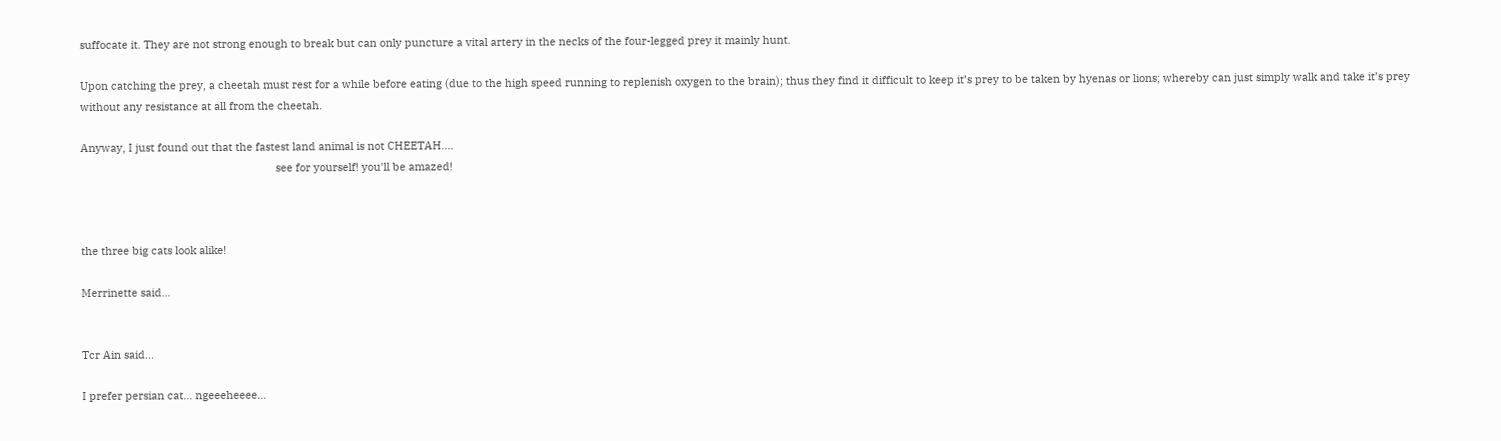suffocate it. They are not strong enough to break but can only puncture a vital artery in the necks of the four-legged prey it mainly hunt.

Upon catching the prey, a cheetah must rest for a while before eating (due to the high speed running to replenish oxygen to the brain); thus they find it difficult to keep it’s prey to be taken by hyenas or lions; whereby can just simply walk and take it’s prey without any resistance at all from the cheetah.

Anyway, I just found out that the fastest land animal is not CHEETAH....
                                                                 see for yourself! you'll be amazed!



the three big cats look alike!

Merrinette said...


Tcr Ain said...

I prefer persian cat... ngeeeheeee...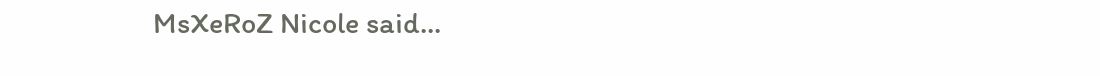MsXeRoZ Nicole said...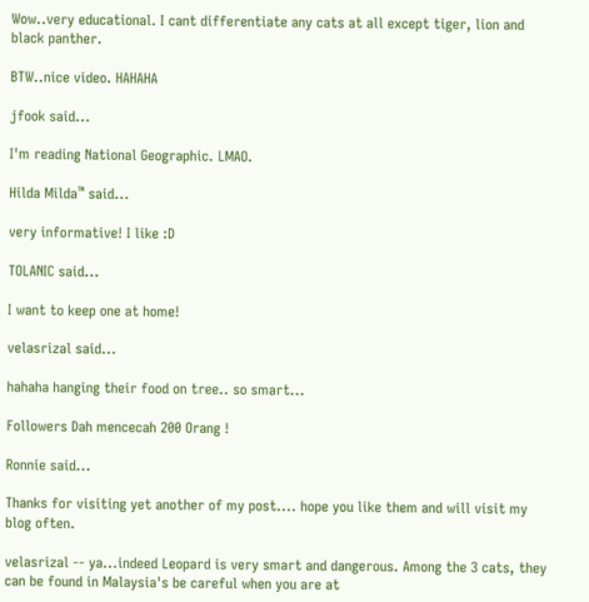Wow..very educational. I cant differentiate any cats at all except tiger, lion and black panther.

BTW..nice video. HAHAHA

jfook said...

I'm reading National Geographic. LMAO.

Hilda Milda™ said...

very informative! I like :D

TOLANIC said...

I want to keep one at home!

velasrizal said...

hahaha hanging their food on tree.. so smart...

Followers Dah mencecah 200 Orang !

Ronnie said...

Thanks for visiting yet another of my post.... hope you like them and will visit my blog often.

velasrizal -- ya...indeed Leopard is very smart and dangerous. Among the 3 cats, they can be found in Malaysia's be careful when you are at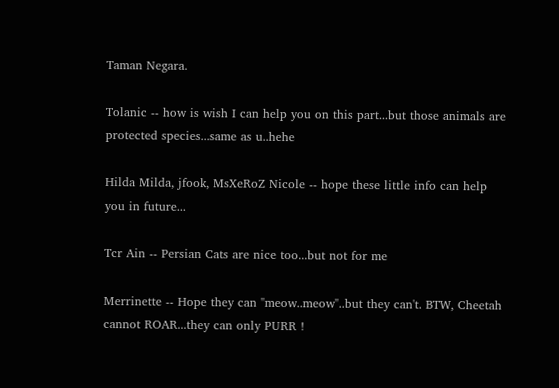Taman Negara.

Tolanic -- how is wish I can help you on this part...but those animals are protected species...same as u..hehe

Hilda Milda, jfook, MsXeRoZ Nicole -- hope these little info can help you in future...

Tcr Ain -- Persian Cats are nice too...but not for me

Merrinette -- Hope they can "meow..meow"..but they can't. BTW, Cheetah cannot ROAR...they can only PURR !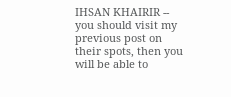IHSAN KHAIRIR -- you should visit my previous post on their spots, then you will be able to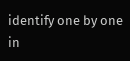identify one by one in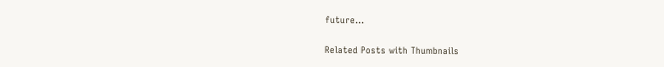future...

Related Posts with Thumbnails